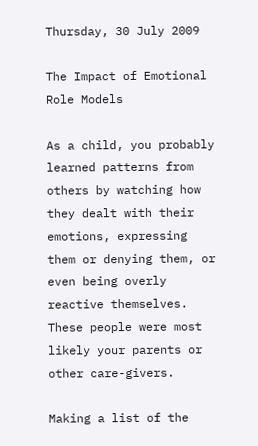Thursday, 30 July 2009

The Impact of Emotional Role Models

As a child, you probably learned patterns from others by watching how they dealt with their emotions, expressing them or denying them, or even being overly reactive themselves. These people were most likely your parents or other care-givers.

Making a list of the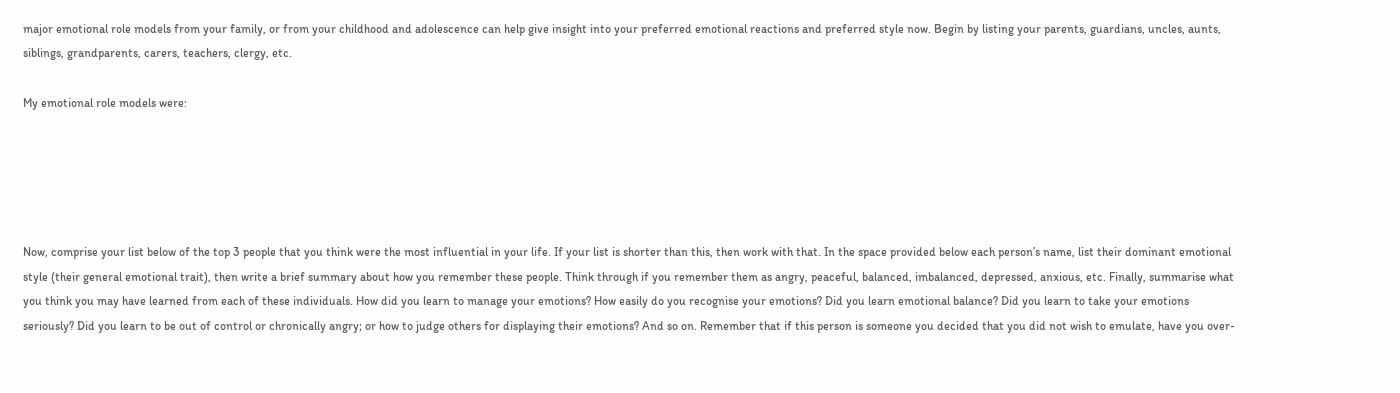major emotional role models from your family, or from your childhood and adolescence can help give insight into your preferred emotional reactions and preferred style now. Begin by listing your parents, guardians, uncles, aunts, siblings, grandparents, carers, teachers, clergy, etc.

My emotional role models were:





Now, comprise your list below of the top 3 people that you think were the most influential in your life. If your list is shorter than this, then work with that. In the space provided below each person’s name, list their dominant emotional style (their general emotional trait), then write a brief summary about how you remember these people. Think through if you remember them as angry, peaceful, balanced, imbalanced, depressed, anxious, etc. Finally, summarise what you think you may have learned from each of these individuals. How did you learn to manage your emotions? How easily do you recognise your emotions? Did you learn emotional balance? Did you learn to take your emotions seriously? Did you learn to be out of control or chronically angry; or how to judge others for displaying their emotions? And so on. Remember that if this person is someone you decided that you did not wish to emulate, have you over-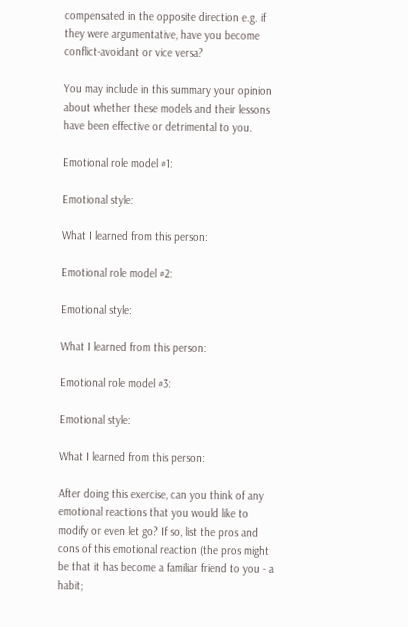compensated in the opposite direction e.g. if they were argumentative, have you become conflict-avoidant or vice versa?

You may include in this summary your opinion about whether these models and their lessons have been effective or detrimental to you.

Emotional role model #1:

Emotional style:

What I learned from this person:

Emotional role model #2:

Emotional style:

What I learned from this person:

Emotional role model #3:

Emotional style:

What I learned from this person:

After doing this exercise, can you think of any emotional reactions that you would like to modify or even let go? If so, list the pros and cons of this emotional reaction (the pros might be that it has become a familiar friend to you - a habit;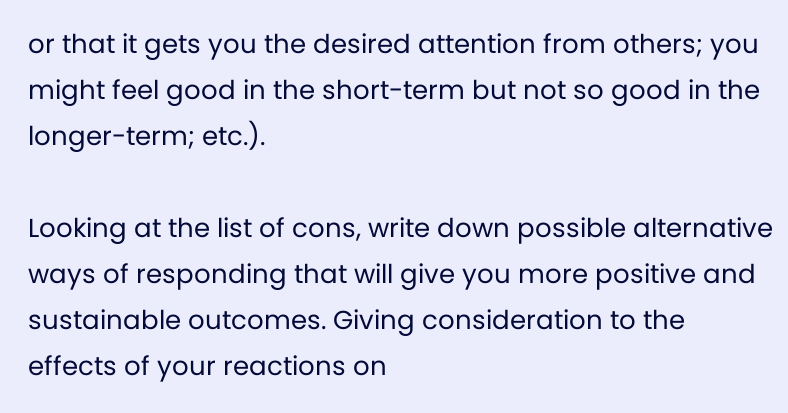or that it gets you the desired attention from others; you might feel good in the short-term but not so good in the longer-term; etc.).

Looking at the list of cons, write down possible alternative ways of responding that will give you more positive and sustainable outcomes. Giving consideration to the effects of your reactions on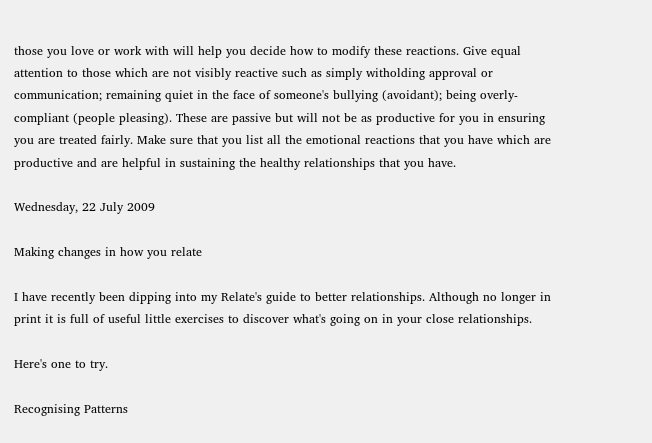those you love or work with will help you decide how to modify these reactions. Give equal attention to those which are not visibly reactive such as simply witholding approval or communication; remaining quiet in the face of someone's bullying (avoidant); being overly-compliant (people pleasing). These are passive but will not be as productive for you in ensuring you are treated fairly. Make sure that you list all the emotional reactions that you have which are productive and are helpful in sustaining the healthy relationships that you have.

Wednesday, 22 July 2009

Making changes in how you relate

I have recently been dipping into my Relate's guide to better relationships. Although no longer in print it is full of useful little exercises to discover what's going on in your close relationships.

Here's one to try.

Recognising Patterns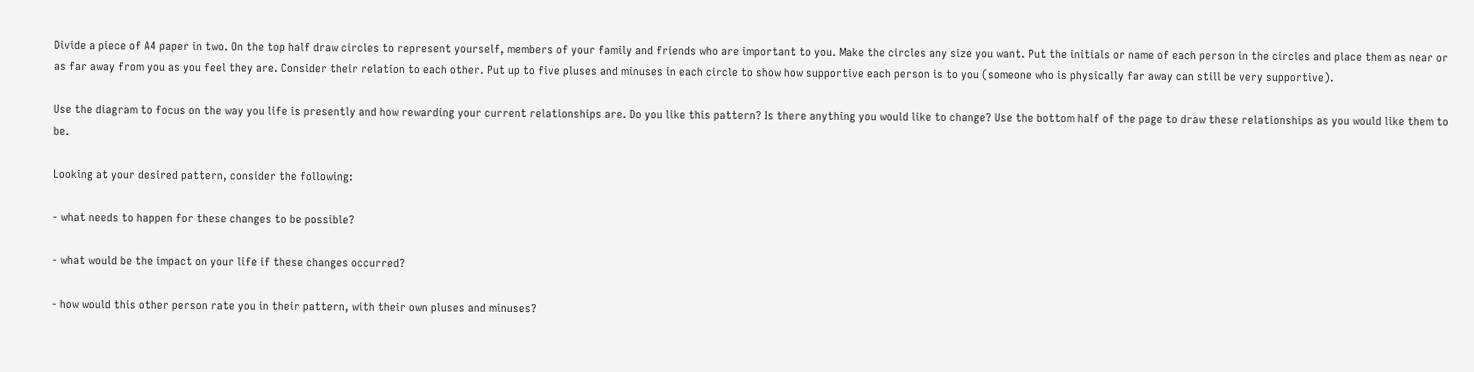Divide a piece of A4 paper in two. On the top half draw circles to represent yourself, members of your family and friends who are important to you. Make the circles any size you want. Put the initials or name of each person in the circles and place them as near or as far away from you as you feel they are. Consider their relation to each other. Put up to five pluses and minuses in each circle to show how supportive each person is to you (someone who is physically far away can still be very supportive).

Use the diagram to focus on the way you life is presently and how rewarding your current relationships are. Do you like this pattern? Is there anything you would like to change? Use the bottom half of the page to draw these relationships as you would like them to be.

Looking at your desired pattern, consider the following:

- what needs to happen for these changes to be possible?

- what would be the impact on your life if these changes occurred?

- how would this other person rate you in their pattern, with their own pluses and minuses?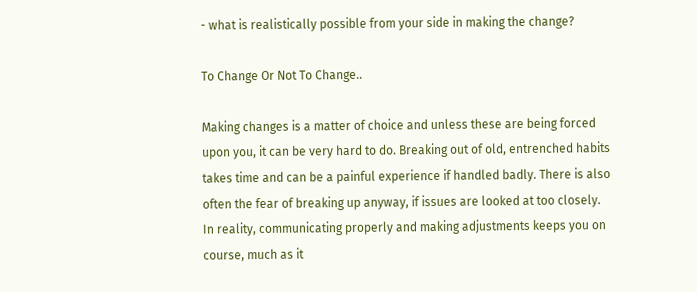- what is realistically possible from your side in making the change?

To Change Or Not To Change..

Making changes is a matter of choice and unless these are being forced upon you, it can be very hard to do. Breaking out of old, entrenched habits takes time and can be a painful experience if handled badly. There is also often the fear of breaking up anyway, if issues are looked at too closely. In reality, communicating properly and making adjustments keeps you on course, much as it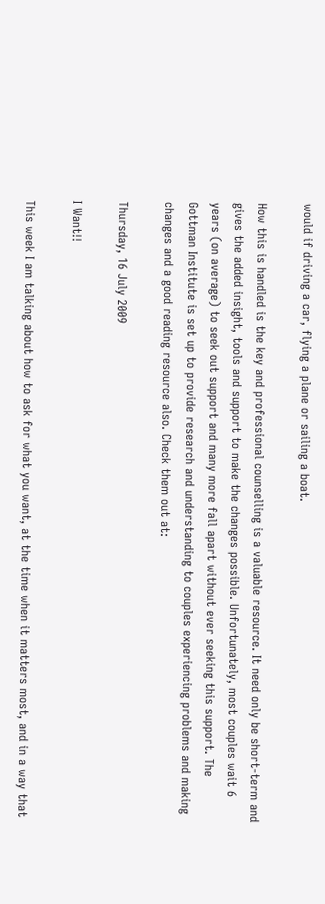would if driving a car, flying a plane or sailing a boat.

How this is handled is the key and professional counselling is a valuable resource. It need only be short-term and gives the added insight, tools and support to make the changes possible. Unfortunately, most couples wait 6 years (on average) to seek out support and many more fall apart without ever seeking this support. The Gottman Institute is set up to provide research and understanding to couples experiencing problems and making changes and a good reading resource also. Check them out at:

Thursday, 16 July 2009

I Want!!

This week I am talking about how to ask for what you want, at the time when it matters most, and in a way that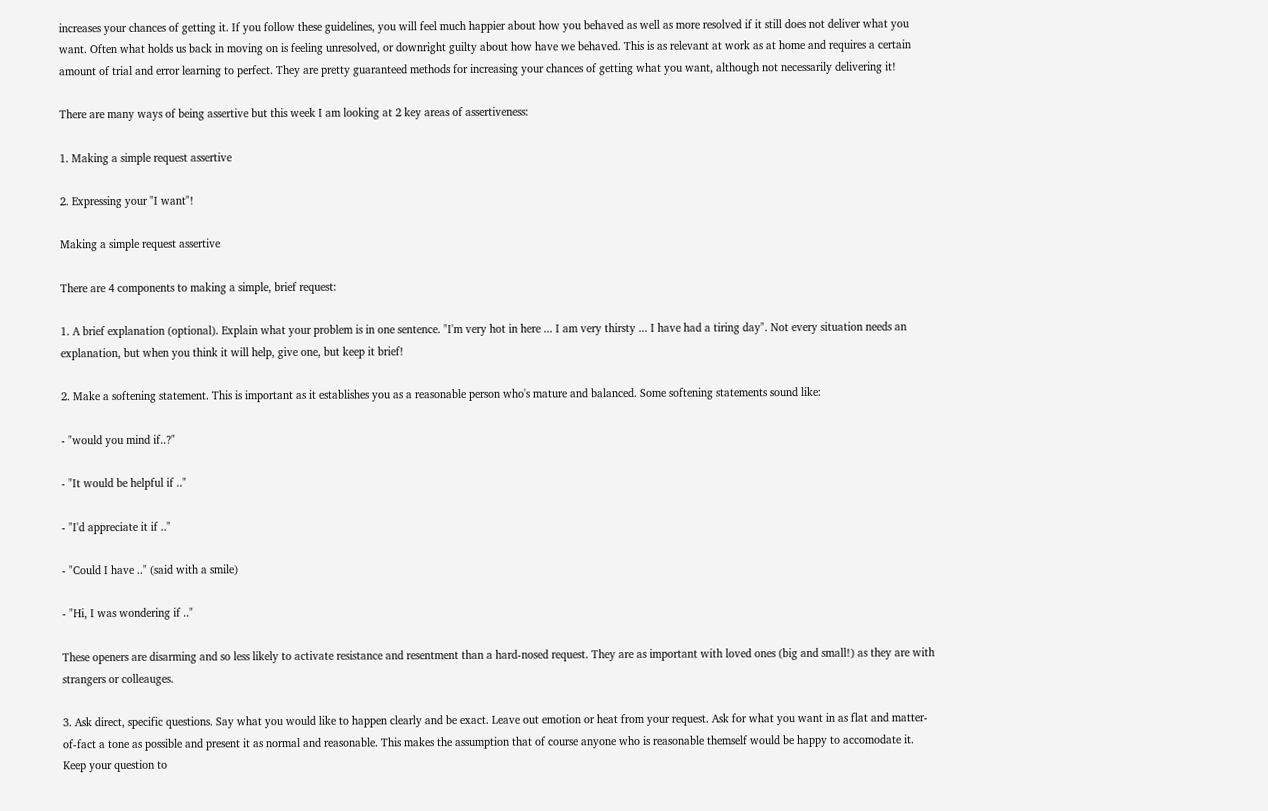increases your chances of getting it. If you follow these guidelines, you will feel much happier about how you behaved as well as more resolved if it still does not deliver what you want. Often what holds us back in moving on is feeling unresolved, or downright guilty about how have we behaved. This is as relevant at work as at home and requires a certain amount of trial and error learning to perfect. They are pretty guaranteed methods for increasing your chances of getting what you want, although not necessarily delivering it!

There are many ways of being assertive but this week I am looking at 2 key areas of assertiveness:

1. Making a simple request assertive

2. Expressing your "I want"!

Making a simple request assertive

There are 4 components to making a simple, brief request:

1. A brief explanation (optional). Explain what your problem is in one sentence. "I'm very hot in here ... I am very thirsty ... I have had a tiring day". Not every situation needs an explanation, but when you think it will help, give one, but keep it brief!

2. Make a softening statement. This is important as it establishes you as a reasonable person who's mature and balanced. Some softening statements sound like:

- "would you mind if..?"

- "It would be helpful if .."

- "I'd appreciate it if .."

- "Could I have .." (said with a smile)

- "Hi, I was wondering if .."

These openers are disarming and so less likely to activate resistance and resentment than a hard-nosed request. They are as important with loved ones (big and small!) as they are with strangers or colleauges.

3. Ask direct, specific questions. Say what you would like to happen clearly and be exact. Leave out emotion or heat from your request. Ask for what you want in as flat and matter-of-fact a tone as possible and present it as normal and reasonable. This makes the assumption that of course anyone who is reasonable themself would be happy to accomodate it. Keep your question to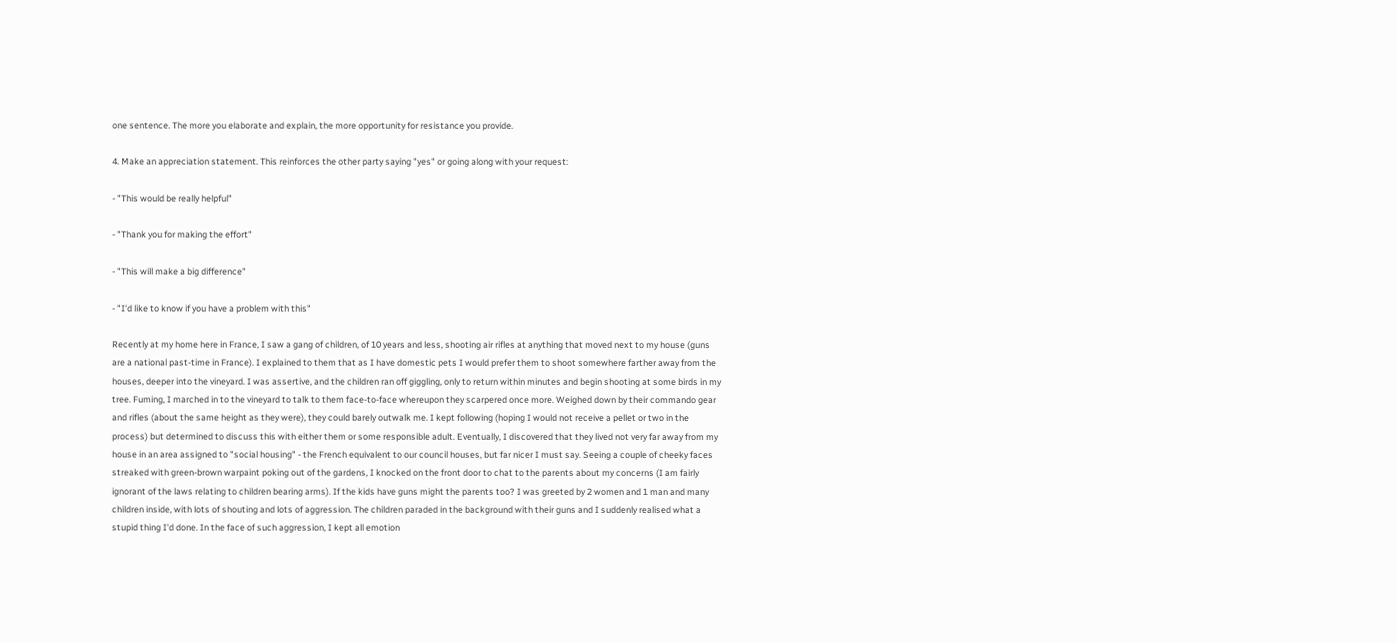one sentence. The more you elaborate and explain, the more opportunity for resistance you provide.

4. Make an appreciation statement. This reinforces the other party saying "yes" or going along with your request:

- "This would be really helpful"

- "Thank you for making the effort"

- "This will make a big difference"

- "I'd like to know if you have a problem with this"

Recently at my home here in France, I saw a gang of children, of 10 years and less, shooting air rifles at anything that moved next to my house (guns are a national past-time in France). I explained to them that as I have domestic pets I would prefer them to shoot somewhere farther away from the houses, deeper into the vineyard. I was assertive, and the children ran off giggling, only to return within minutes and begin shooting at some birds in my tree. Fuming, I marched in to the vineyard to talk to them face-to-face whereupon they scarpered once more. Weighed down by their commando gear and rifles (about the same height as they were), they could barely outwalk me. I kept following (hoping I would not receive a pellet or two in the process) but determined to discuss this with either them or some responsible adult. Eventually, I discovered that they lived not very far away from my house in an area assigned to "social housing" - the French equivalent to our council houses, but far nicer I must say. Seeing a couple of cheeky faces streaked with green-brown warpaint poking out of the gardens, I knocked on the front door to chat to the parents about my concerns (I am fairly ignorant of the laws relating to children bearing arms). If the kids have guns might the parents too? I was greeted by 2 women and 1 man and many children inside, with lots of shouting and lots of aggression. The children paraded in the background with their guns and I suddenly realised what a stupid thing I'd done. In the face of such aggression, I kept all emotion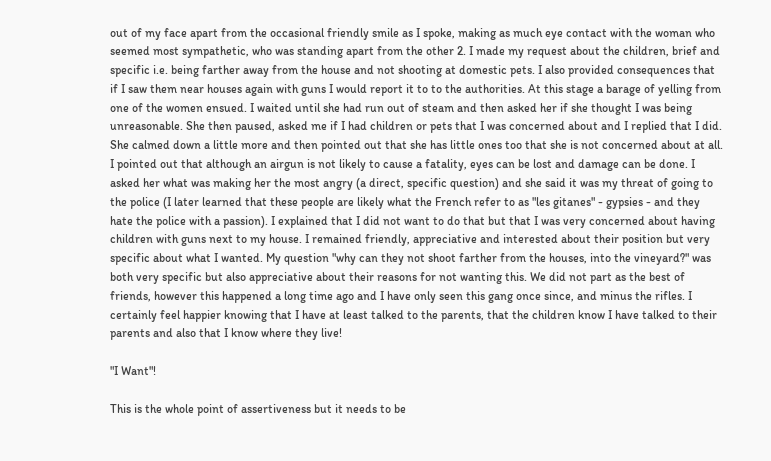out of my face apart from the occasional friendly smile as I spoke, making as much eye contact with the woman who seemed most sympathetic, who was standing apart from the other 2. I made my request about the children, brief and specific i.e. being farther away from the house and not shooting at domestic pets. I also provided consequences that if I saw them near houses again with guns I would report it to to the authorities. At this stage a barage of yelling from one of the women ensued. I waited until she had run out of steam and then asked her if she thought I was being unreasonable. She then paused, asked me if I had children or pets that I was concerned about and I replied that I did. She calmed down a little more and then pointed out that she has little ones too that she is not concerned about at all. I pointed out that although an airgun is not likely to cause a fatality, eyes can be lost and damage can be done. I asked her what was making her the most angry (a direct, specific question) and she said it was my threat of going to the police (I later learned that these people are likely what the French refer to as "les gitanes" - gypsies - and they hate the police with a passion). I explained that I did not want to do that but that I was very concerned about having children with guns next to my house. I remained friendly, appreciative and interested about their position but very specific about what I wanted. My question "why can they not shoot farther from the houses, into the vineyard?" was both very specific but also appreciative about their reasons for not wanting this. We did not part as the best of friends, however this happened a long time ago and I have only seen this gang once since, and minus the rifles. I certainly feel happier knowing that I have at least talked to the parents, that the children know I have talked to their parents and also that I know where they live!

"I Want"!

This is the whole point of assertiveness but it needs to be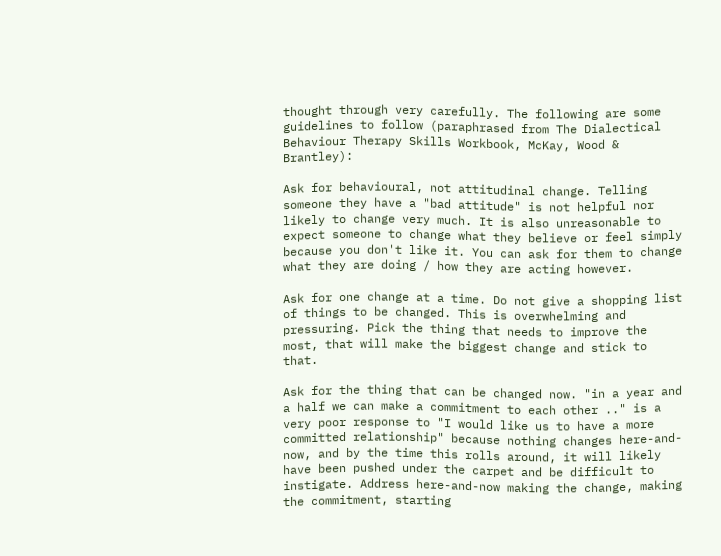thought through very carefully. The following are some guidelines to follow (paraphrased from The Dialectical Behaviour Therapy Skills Workbook, McKay, Wood & Brantley):

Ask for behavioural, not attitudinal change. Telling someone they have a "bad attitude" is not helpful nor likely to change very much. It is also unreasonable to expect someone to change what they believe or feel simply because you don't like it. You can ask for them to change what they are doing / how they are acting however.

Ask for one change at a time. Do not give a shopping list of things to be changed. This is overwhelming and pressuring. Pick the thing that needs to improve the most, that will make the biggest change and stick to that.

Ask for the thing that can be changed now. "in a year and a half we can make a commitment to each other .." is a very poor response to "I would like us to have a more committed relationship" because nothing changes here-and-now, and by the time this rolls around, it will likely have been pushed under the carpet and be difficult to instigate. Address here-and-now making the change, making the commitment, starting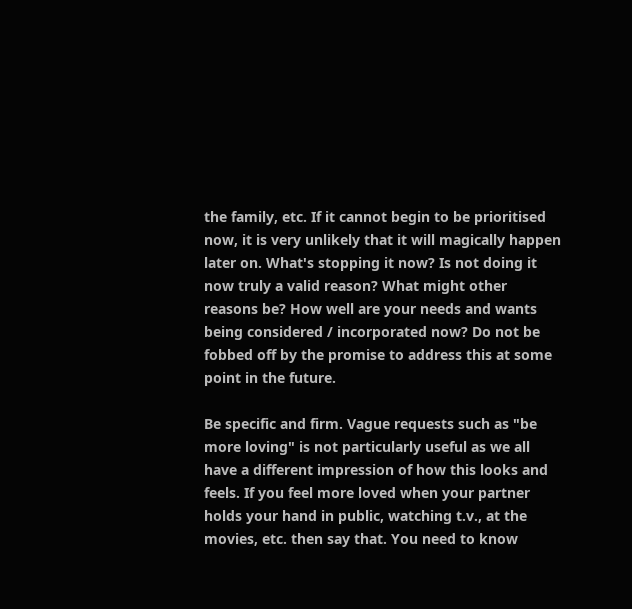the family, etc. If it cannot begin to be prioritised now, it is very unlikely that it will magically happen later on. What's stopping it now? Is not doing it now truly a valid reason? What might other reasons be? How well are your needs and wants being considered / incorporated now? Do not be fobbed off by the promise to address this at some point in the future.

Be specific and firm. Vague requests such as "be more loving" is not particularly useful as we all have a different impression of how this looks and feels. If you feel more loved when your partner holds your hand in public, watching t.v., at the movies, etc. then say that. You need to know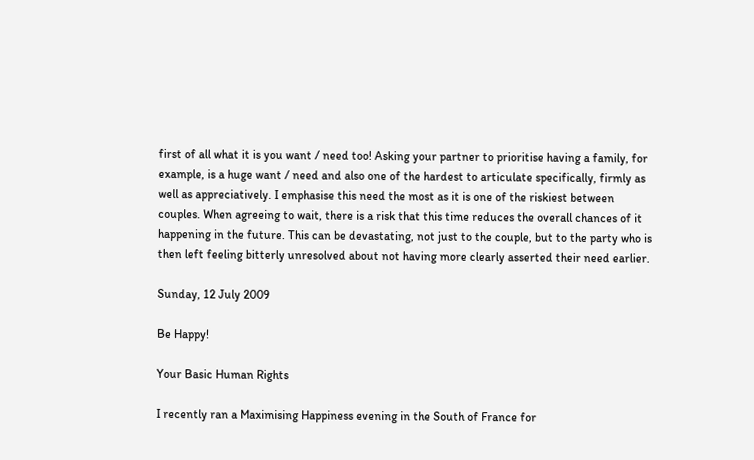first of all what it is you want / need too! Asking your partner to prioritise having a family, for example, is a huge want / need and also one of the hardest to articulate specifically, firmly as well as appreciatively. I emphasise this need the most as it is one of the riskiest between couples. When agreeing to wait, there is a risk that this time reduces the overall chances of it happening in the future. This can be devastating, not just to the couple, but to the party who is then left feeling bitterly unresolved about not having more clearly asserted their need earlier.

Sunday, 12 July 2009

Be Happy!

Your Basic Human Rights

I recently ran a Maximising Happiness evening in the South of France for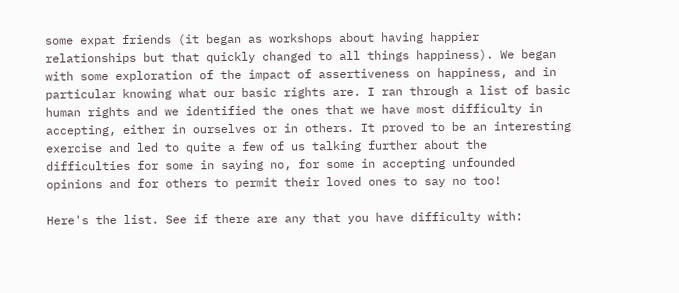some expat friends (it began as workshops about having happier relationships but that quickly changed to all things happiness). We began with some exploration of the impact of assertiveness on happiness, and in particular knowing what our basic rights are. I ran through a list of basic human rights and we identified the ones that we have most difficulty in accepting, either in ourselves or in others. It proved to be an interesting exercise and led to quite a few of us talking further about the difficulties for some in saying no, for some in accepting unfounded opinions and for others to permit their loved ones to say no too!

Here's the list. See if there are any that you have difficulty with: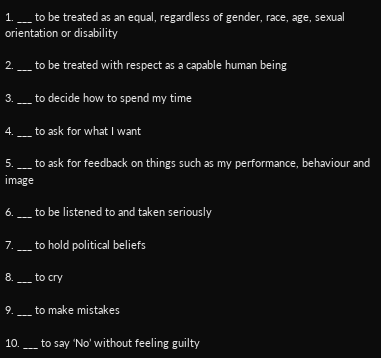1. ___ to be treated as an equal, regardless of gender, race, age, sexual orientation or disability

2. ___ to be treated with respect as a capable human being

3. ___ to decide how to spend my time

4. ___ to ask for what I want

5. ___ to ask for feedback on things such as my performance, behaviour and image

6. ___ to be listened to and taken seriously

7. ___ to hold political beliefs

8. ___ to cry

9. ___ to make mistakes

10. ___ to say ‘No’ without feeling guilty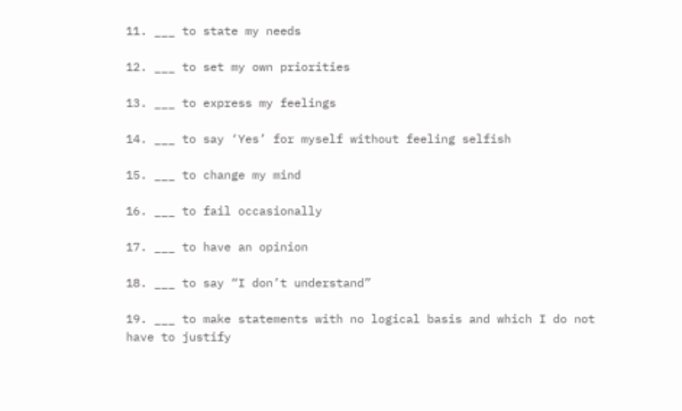11. ___ to state my needs

12. ___ to set my own priorities

13. ___ to express my feelings

14. ___ to say ‘Yes’ for myself without feeling selfish

15. ___ to change my mind

16. ___ to fail occasionally

17. ___ to have an opinion

18. ___ to say “I don’t understand”

19. ___ to make statements with no logical basis and which I do not have to justify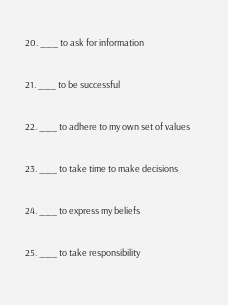20. ___ to ask for information

21. ___ to be successful

22. ___ to adhere to my own set of values

23. ___ to take time to make decisions

24. ___ to express my beliefs

25. ___ to take responsibility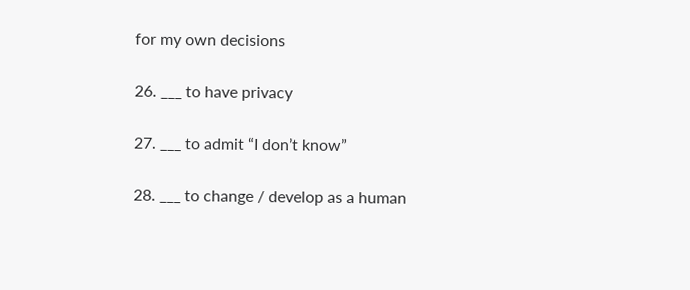for my own decisions

26. ___ to have privacy

27. ___ to admit “I don’t know”

28. ___ to change / develop as a human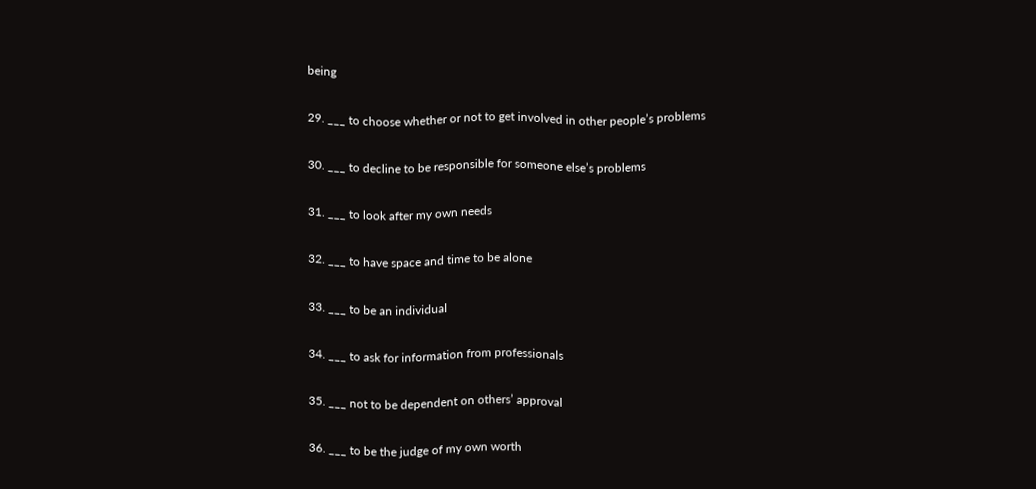being

29. ___ to choose whether or not to get involved in other people’s problems

30. ___ to decline to be responsible for someone else’s problems

31. ___ to look after my own needs

32. ___ to have space and time to be alone

33. ___ to be an individual

34. ___ to ask for information from professionals

35. ___ not to be dependent on others’ approval

36. ___ to be the judge of my own worth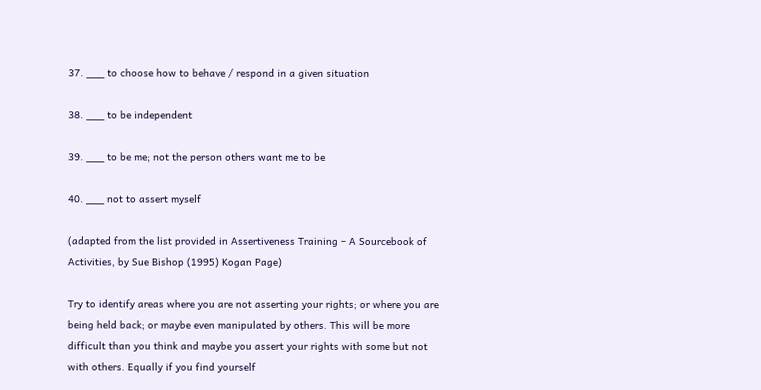37. ___ to choose how to behave / respond in a given situation

38. ___ to be independent

39. ___ to be me; not the person others want me to be

40. ___ not to assert myself

(adapted from the list provided in Assertiveness Training – A Sourcebook of Activities, by Sue Bishop (1995) Kogan Page)

Try to identify areas where you are not asserting your rights; or where you are being held back; or maybe even manipulated by others. This will be more difficult than you think and maybe you assert your rights with some but not with others. Equally if you find yourself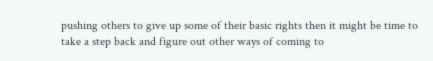pushing others to give up some of their basic rights then it might be time to take a step back and figure out other ways of coming to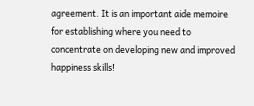agreement. It is an important aide memoire for establishing where you need to concentrate on developing new and improved happiness skills!